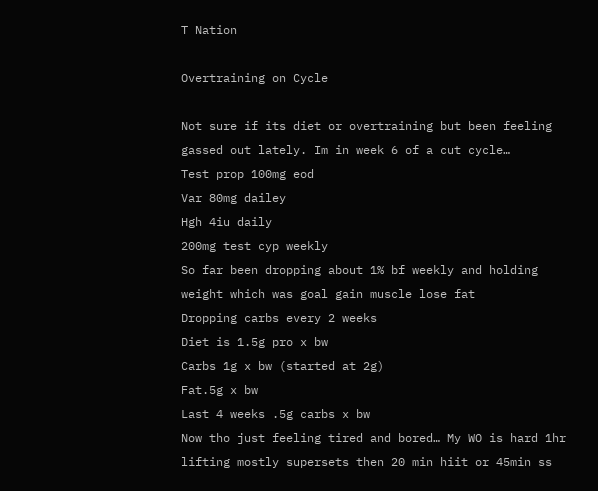T Nation

Overtraining on Cycle

Not sure if its diet or overtraining but been feeling gassed out lately. Im in week 6 of a cut cycle…
Test prop 100mg eod
Var 80mg dailey
Hgh 4iu daily
200mg test cyp weekly
So far been dropping about 1% bf weekly and holding weight which was goal gain muscle lose fat
Dropping carbs every 2 weeks
Diet is 1.5g pro x bw
Carbs 1g x bw (started at 2g)
Fat.5g x bw
Last 4 weeks .5g carbs x bw
Now tho just feeling tired and bored… My WO is hard 1hr lifting mostly supersets then 20 min hiit or 45min ss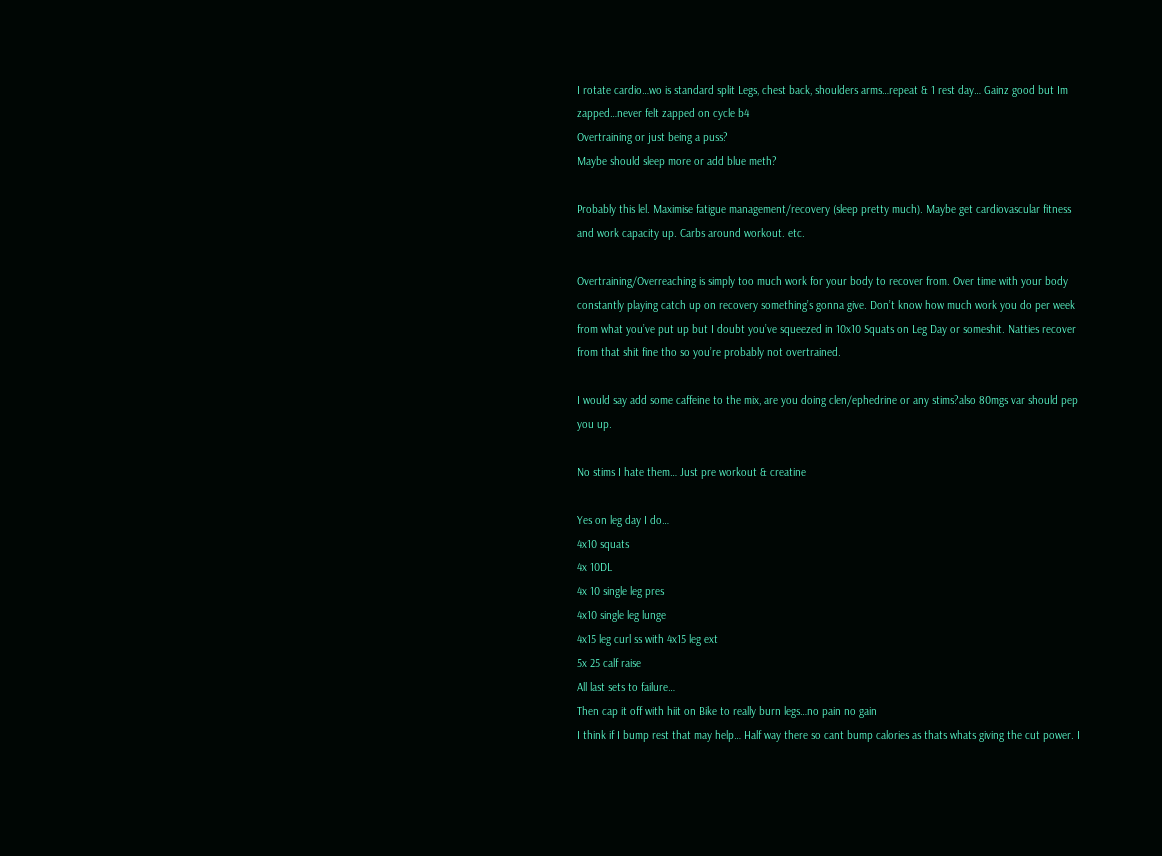I rotate cardio…wo is standard split Legs, chest back, shoulders arms…repeat & 1 rest day… Gainz good but Im zapped…never felt zapped on cycle b4
Overtraining or just being a puss?
Maybe should sleep more or add blue meth?

Probably this lel. Maximise fatigue management/recovery (sleep pretty much). Maybe get cardiovascular fitness and work capacity up. Carbs around workout. etc.

Overtraining/Overreaching is simply too much work for your body to recover from. Over time with your body constantly playing catch up on recovery something’s gonna give. Don’t know how much work you do per week from what you’ve put up but I doubt you’ve squeezed in 10x10 Squats on Leg Day or someshit. Natties recover from that shit fine tho so you’re probably not overtrained.

I would say add some caffeine to the mix, are you doing clen/ephedrine or any stims?also 80mgs var should pep you up.

No stims I hate them… Just pre workout & creatine

Yes on leg day I do…
4x10 squats
4x 10DL
4x 10 single leg pres
4x10 single leg lunge
4x15 leg curl ss with 4x15 leg ext
5x 25 calf raise
All last sets to failure…
Then cap it off with hiit on Bike to really burn legs…no pain no gain
I think if I bump rest that may help… Half way there so cant bump calories as thats whats giving the cut power. I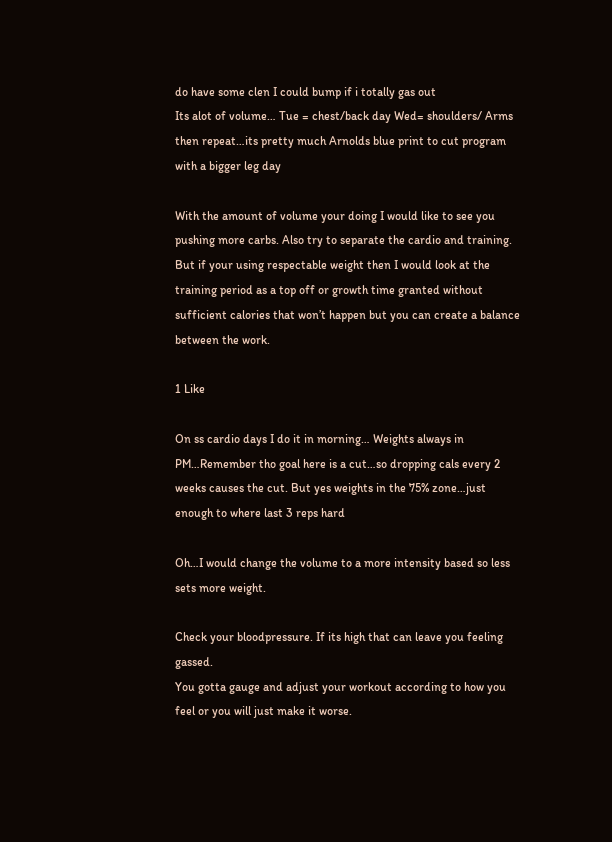do have some clen I could bump if i totally gas out
Its alot of volume… Tue = chest/back day Wed= shoulders/ Arms then repeat…its pretty much Arnolds blue print to cut program with a bigger leg day

With the amount of volume your doing I would like to see you pushing more carbs. Also try to separate the cardio and training. But if your using respectable weight then I would look at the training period as a top off or growth time granted without sufficient calories that won’t happen but you can create a balance between the work.

1 Like

On ss cardio days I do it in morning… Weights always in PM…Remember tho goal here is a cut…so dropping cals every 2 weeks causes the cut. But yes weights in the 75% zone…just enough to where last 3 reps hard

Oh…I would change the volume to a more intensity based so less sets more weight.

Check your bloodpressure. If its high that can leave you feeling gassed.
You gotta gauge and adjust your workout according to how you feel or you will just make it worse.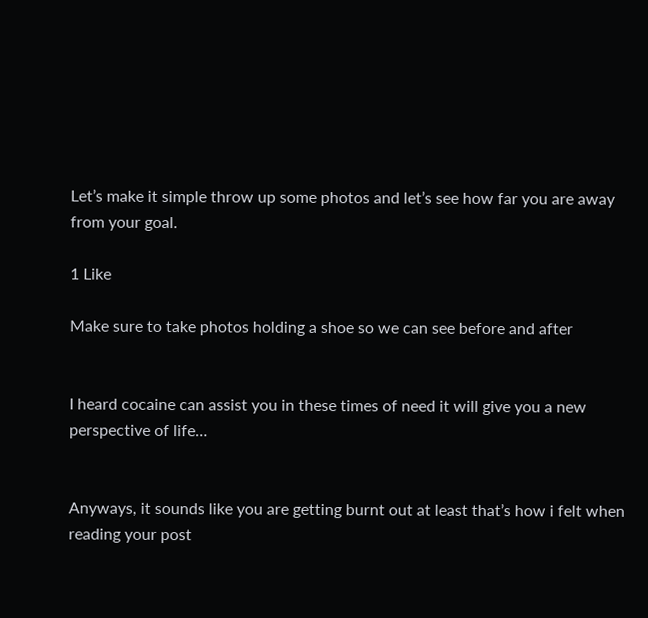Let’s make it simple throw up some photos and let’s see how far you are away from your goal.

1 Like

Make sure to take photos holding a shoe so we can see before and after


I heard cocaine can assist you in these times of need it will give you a new perspective of life…


Anyways, it sounds like you are getting burnt out at least that’s how i felt when reading your post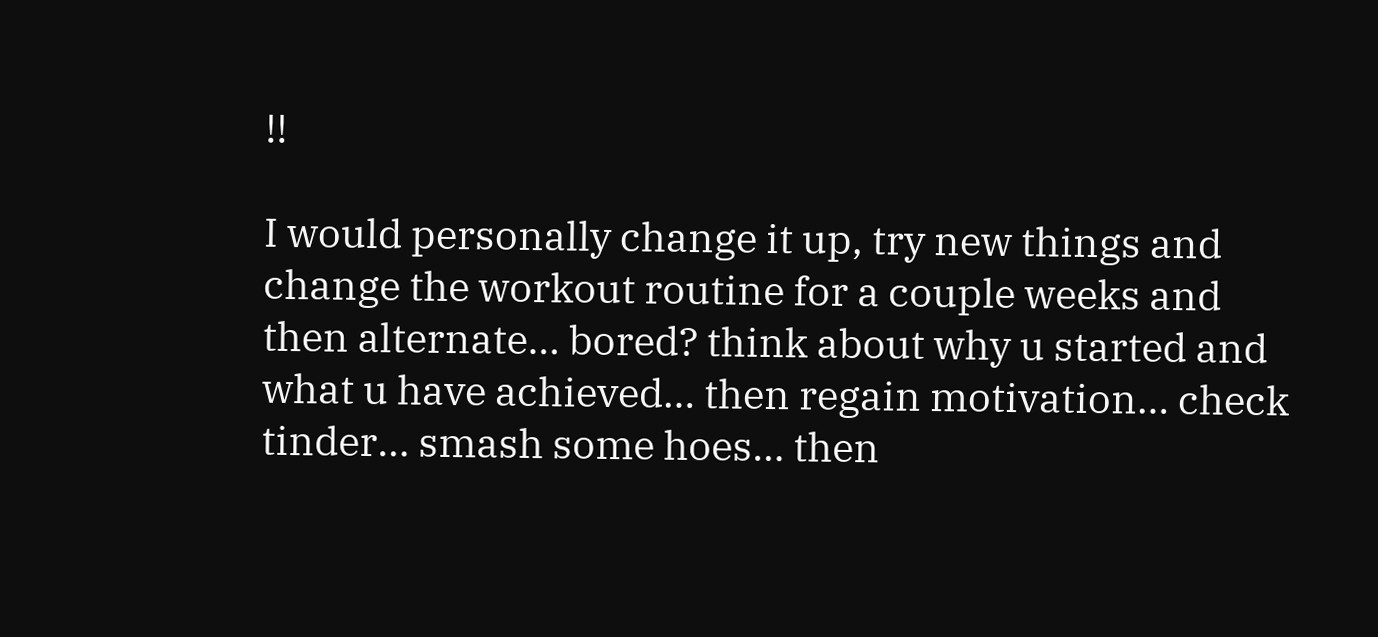!!

I would personally change it up, try new things and change the workout routine for a couple weeks and then alternate… bored? think about why u started and what u have achieved… then regain motivation… check tinder… smash some hoes… then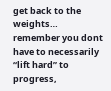get back to the weights… remember you dont have to necessarily “lift hard” to progress,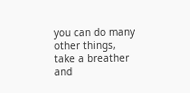you can do many other things, take a breather and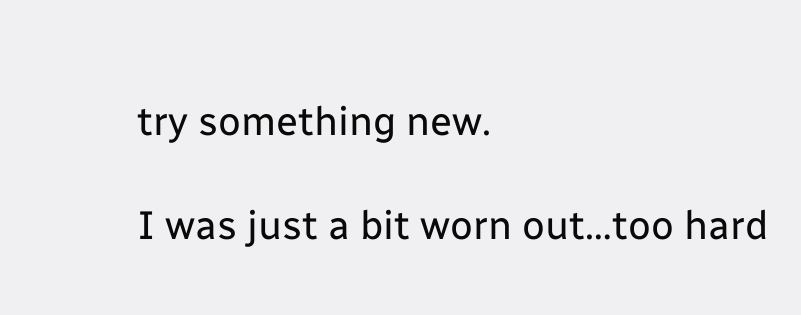try something new.

I was just a bit worn out…too hard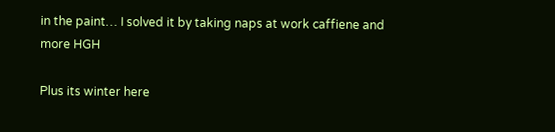in the paint… I solved it by taking naps at work caffiene and more HGH

Plus its winter here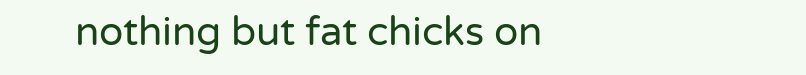nothing but fat chicks on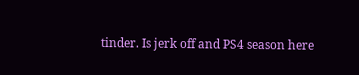tinder. Is jerk off and PS4 season here